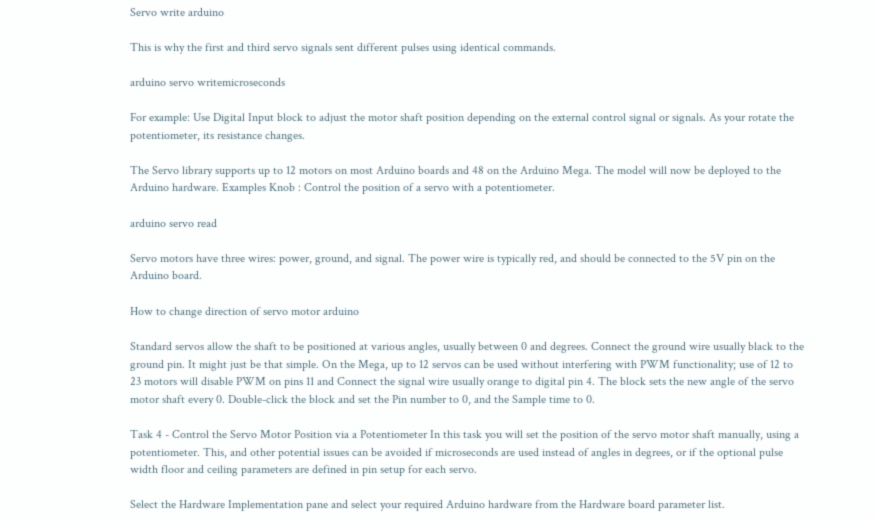Servo write arduino

This is why the first and third servo signals sent different pulses using identical commands.

arduino servo writemicroseconds

For example: Use Digital Input block to adjust the motor shaft position depending on the external control signal or signals. As your rotate the potentiometer, its resistance changes.

The Servo library supports up to 12 motors on most Arduino boards and 48 on the Arduino Mega. The model will now be deployed to the Arduino hardware. Examples Knob : Control the position of a servo with a potentiometer.

arduino servo read

Servo motors have three wires: power, ground, and signal. The power wire is typically red, and should be connected to the 5V pin on the Arduino board.

How to change direction of servo motor arduino

Standard servos allow the shaft to be positioned at various angles, usually between 0 and degrees. Connect the ground wire usually black to the ground pin. It might just be that simple. On the Mega, up to 12 servos can be used without interfering with PWM functionality; use of 12 to 23 motors will disable PWM on pins 11 and Connect the signal wire usually orange to digital pin 4. The block sets the new angle of the servo motor shaft every 0. Double-click the block and set the Pin number to 0, and the Sample time to 0.

Task 4 - Control the Servo Motor Position via a Potentiometer In this task you will set the position of the servo motor shaft manually, using a potentiometer. This, and other potential issues can be avoided if microseconds are used instead of angles in degrees, or if the optional pulse width floor and ceiling parameters are defined in pin setup for each servo.

Select the Hardware Implementation pane and select your required Arduino hardware from the Hardware board parameter list.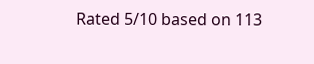Rated 5/10 based on 113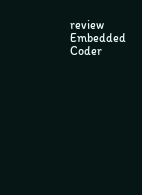review
Embedded Coder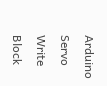Arduino Servo Write Block